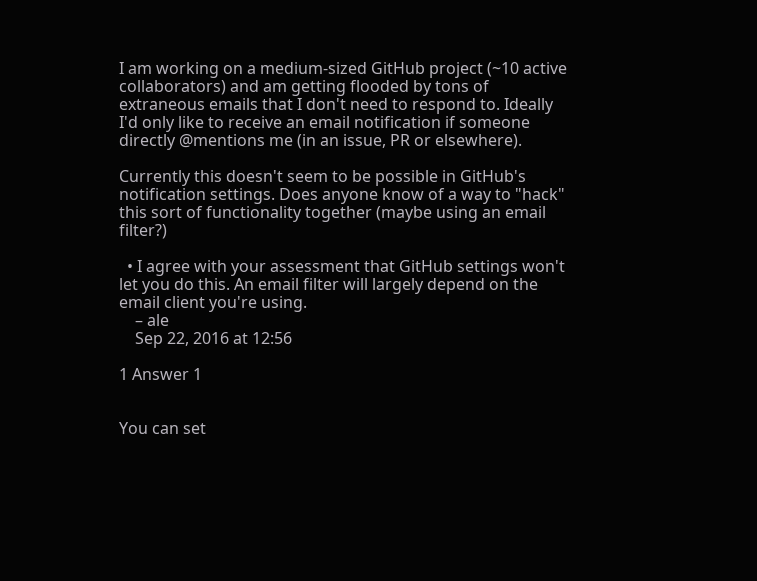I am working on a medium-sized GitHub project (~10 active collaborators) and am getting flooded by tons of extraneous emails that I don't need to respond to. Ideally I'd only like to receive an email notification if someone directly @mentions me (in an issue, PR or elsewhere).

Currently this doesn't seem to be possible in GitHub's notification settings. Does anyone know of a way to "hack" this sort of functionality together (maybe using an email filter?)

  • I agree with your assessment that GitHub settings won't let you do this. An email filter will largely depend on the email client you're using.
    – ale
    Sep 22, 2016 at 12:56

1 Answer 1


You can set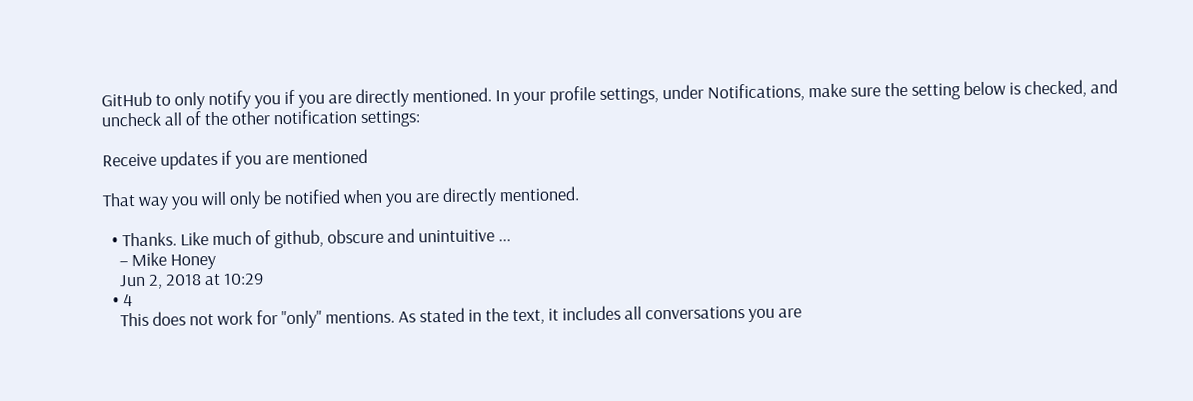GitHub to only notify you if you are directly mentioned. In your profile settings, under Notifications, make sure the setting below is checked, and uncheck all of the other notification settings:

Receive updates if you are mentioned

That way you will only be notified when you are directly mentioned.

  • Thanks. Like much of github, obscure and unintuitive ...
    – Mike Honey
    Jun 2, 2018 at 10:29
  • 4
    This does not work for "only" mentions. As stated in the text, it includes all conversations you are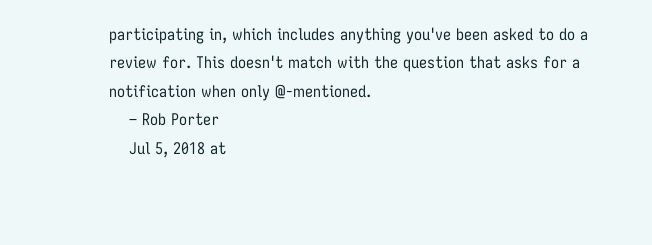participating in, which includes anything you've been asked to do a review for. This doesn't match with the question that asks for a notification when only @-mentioned.
    – Rob Porter
    Jul 5, 2018 at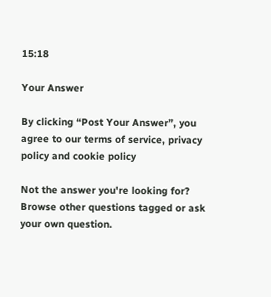15:18

Your Answer

By clicking “Post Your Answer”, you agree to our terms of service, privacy policy and cookie policy

Not the answer you're looking for? Browse other questions tagged or ask your own question.